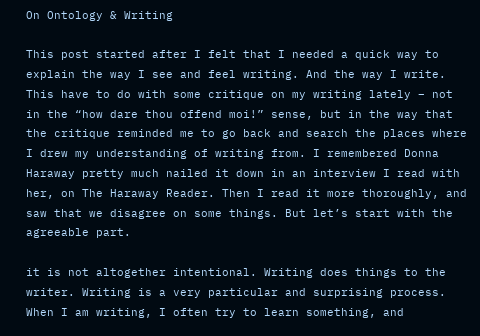On Ontology & Writing

This post started after I felt that I needed a quick way to explain the way I see and feel writing. And the way I write. This have to do with some critique on my writing lately – not in the “how dare thou offend moi!” sense, but in the way that the critique reminded me to go back and search the places where I drew my understanding of writing from. I remembered Donna Haraway pretty much nailed it down in an interview I read with her, on The Haraway Reader. Then I read it more thoroughly, and saw that we disagree on some things. But let’s start with the agreeable part.

it is not altogether intentional. Writing does things to the writer. Writing is a very particular and surprising process. When I am writing, I often try to learn something, and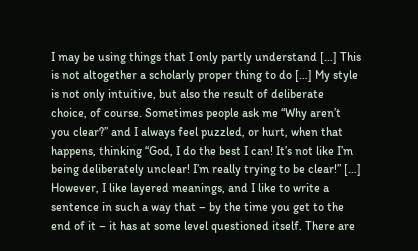I may be using things that I only partly understand […] This is not altogether a scholarly proper thing to do […] My style is not only intuitive, but also the result of deliberate choice, of course. Sometimes people ask me “Why aren’t you clear?” and I always feel puzzled, or hurt, when that happens, thinking “God, I do the best I can! It’s not like I’m being deliberately unclear! I’m really trying to be clear!” […] However, I like layered meanings, and I like to write a sentence in such a way that – by the time you get to the end of it – it has at some level questioned itself. There are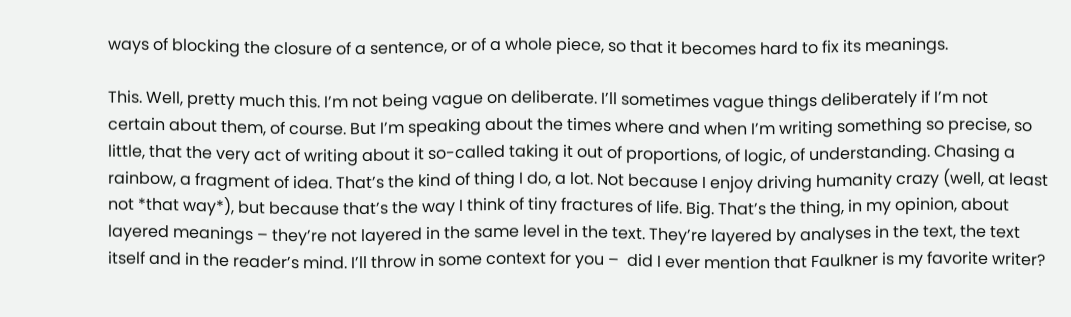ways of blocking the closure of a sentence, or of a whole piece, so that it becomes hard to fix its meanings.

This. Well, pretty much this. I’m not being vague on deliberate. I’ll sometimes vague things deliberately if I’m not certain about them, of course. But I’m speaking about the times where and when I’m writing something so precise, so little, that the very act of writing about it so-called taking it out of proportions, of logic, of understanding. Chasing a rainbow, a fragment of idea. That’s the kind of thing I do, a lot. Not because I enjoy driving humanity crazy (well, at least not *that way*), but because that’s the way I think of tiny fractures of life. Big. That’s the thing, in my opinion, about layered meanings – they’re not layered in the same level in the text. They’re layered by analyses in the text, the text itself and in the reader’s mind. I’ll throw in some context for you –  did I ever mention that Faulkner is my favorite writer?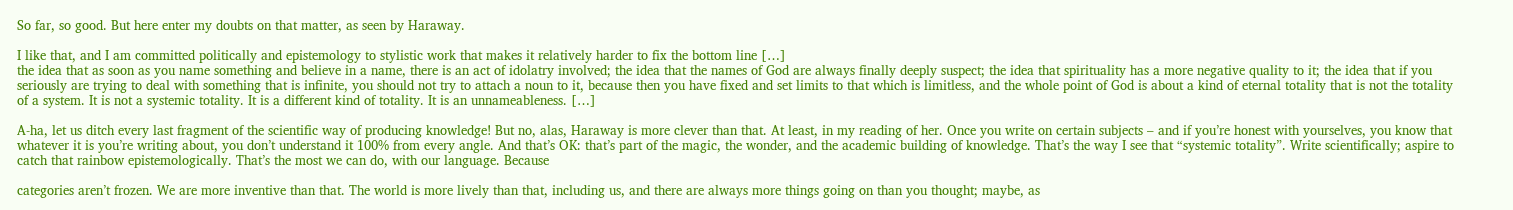So far, so good. But here enter my doubts on that matter, as seen by Haraway.

I like that, and I am committed politically and epistemology to stylistic work that makes it relatively harder to fix the bottom line […]
the idea that as soon as you name something and believe in a name, there is an act of idolatry involved; the idea that the names of God are always finally deeply suspect; the idea that spirituality has a more negative quality to it; the idea that if you seriously are trying to deal with something that is infinite, you should not try to attach a noun to it, because then you have fixed and set limits to that which is limitless, and the whole point of God is about a kind of eternal totality that is not the totality of a system. It is not a systemic totality. It is a different kind of totality. It is an unnameableness. […]

A-ha, let us ditch every last fragment of the scientific way of producing knowledge! But no, alas, Haraway is more clever than that. At least, in my reading of her. Once you write on certain subjects – and if you’re honest with yourselves, you know that whatever it is you’re writing about, you don’t understand it 100% from every angle. And that’s OK: that’s part of the magic, the wonder, and the academic building of knowledge. That’s the way I see that “systemic totality”. Write scientifically; aspire to catch that rainbow epistemologically. That’s the most we can do, with our language. Because

categories aren’t frozen. We are more inventive than that. The world is more lively than that, including us, and there are always more things going on than you thought; maybe, as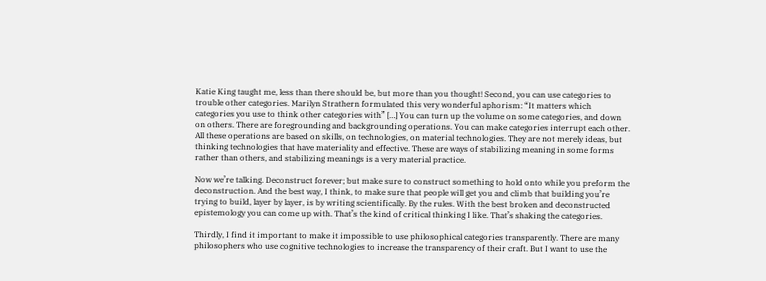Katie King taught me, less than there should be, but more than you thought! Second, you can use categories to trouble other categories. Marilyn Strathern formulated this very wonderful aphorism: “It matters which categories you use to think other categories with” […] You can turn up the volume on some categories, and down on others. There are foregrounding and backgrounding operations. You can make categories interrupt each other. All these operations are based on skills, on technologies, on material technologies. They are not merely ideas, but thinking technologies that have materiality and effective. These are ways of stabilizing meaning in some forms rather than others, and stabilizing meanings is a very material practice.

Now we’re talking. Deconstruct forever; but make sure to construct something to hold onto while you preform the deconstruction. And the best way, I think, to make sure that people will get you and climb that building you’re trying to build, layer by layer, is by writing scientifically. By the rules. With the best broken and deconstructed epistemology you can come up with. That’s the kind of critical thinking I like. That’s shaking the categories.

Thirdly, I find it important to make it impossible to use philosophical categories transparently. There are many philosophers who use cognitive technologies to increase the transparency of their craft. But I want to use the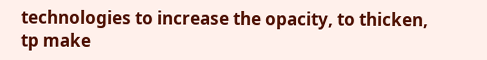technologies to increase the opacity, to thicken, tp make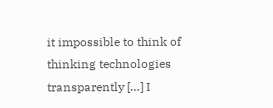it impossible to think of thinking technologies transparently […] I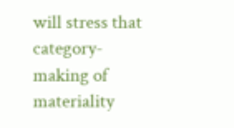will stress that category-making of materiality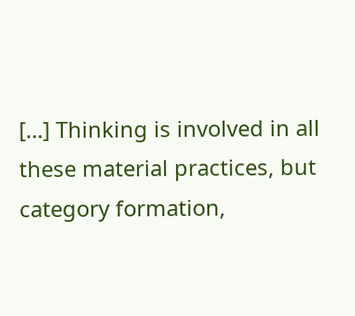[…] Thinking is involved in all these material practices, but category formation,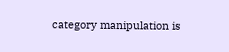category manipulation is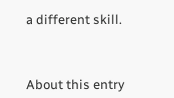a different skill.



About this entry